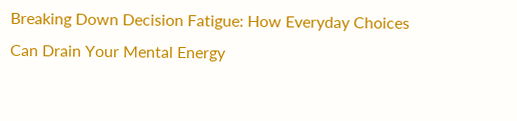Breaking Down Decision Fatigue: How Everyday Choices Can Drain Your Mental Energy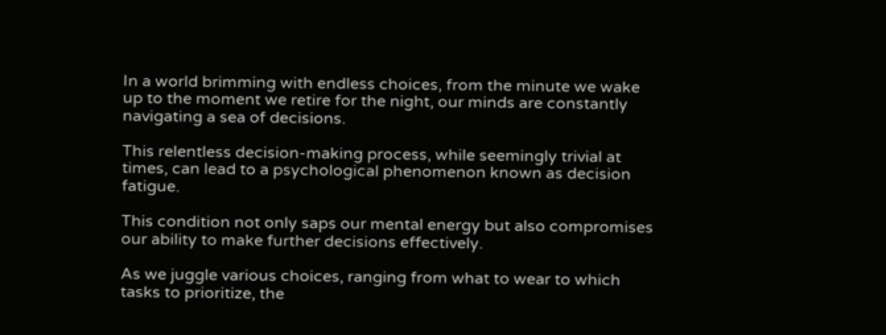In a world brimming with endless choices, from the minute we wake up to the moment we retire for the night, our minds are constantly navigating a sea of decisions.

This relentless decision-making process, while seemingly trivial at times, can lead to a psychological phenomenon known as decision fatigue.

This condition not only saps our mental energy but also compromises our ability to make further decisions effectively.

As we juggle various choices, ranging from what to wear to which tasks to prioritize, the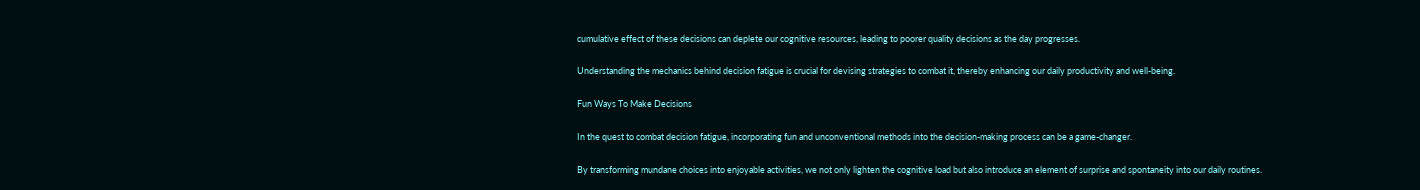cumulative effect of these decisions can deplete our cognitive resources, leading to poorer quality decisions as the day progresses.

Understanding the mechanics behind decision fatigue is crucial for devising strategies to combat it, thereby enhancing our daily productivity and well-being.

Fun Ways To Make Decisions

In the quest to combat decision fatigue, incorporating fun and unconventional methods into the decision-making process can be a game-changer.

By transforming mundane choices into enjoyable activities, we not only lighten the cognitive load but also introduce an element of surprise and spontaneity into our daily routines.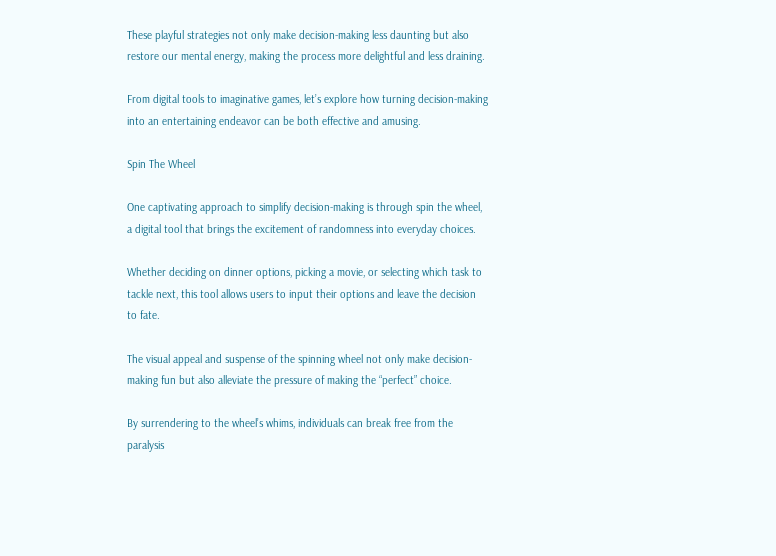These playful strategies not only make decision-making less daunting but also restore our mental energy, making the process more delightful and less draining.

From digital tools to imaginative games, let’s explore how turning decision-making into an entertaining endeavor can be both effective and amusing.

Spin The Wheel

One captivating approach to simplify decision-making is through spin the wheel, a digital tool that brings the excitement of randomness into everyday choices.

Whether deciding on dinner options, picking a movie, or selecting which task to tackle next, this tool allows users to input their options and leave the decision to fate.

The visual appeal and suspense of the spinning wheel not only make decision-making fun but also alleviate the pressure of making the “perfect” choice.

By surrendering to the wheel’s whims, individuals can break free from the paralysis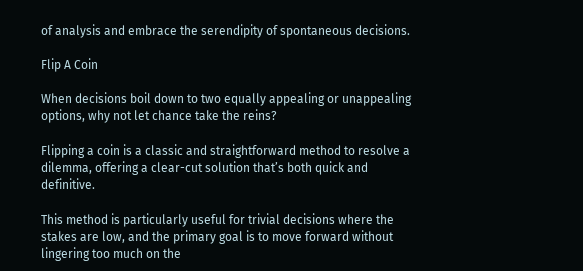of analysis and embrace the serendipity of spontaneous decisions.

Flip A Coin

When decisions boil down to two equally appealing or unappealing options, why not let chance take the reins?

Flipping a coin is a classic and straightforward method to resolve a dilemma, offering a clear-cut solution that’s both quick and definitive.

This method is particularly useful for trivial decisions where the stakes are low, and the primary goal is to move forward without lingering too much on the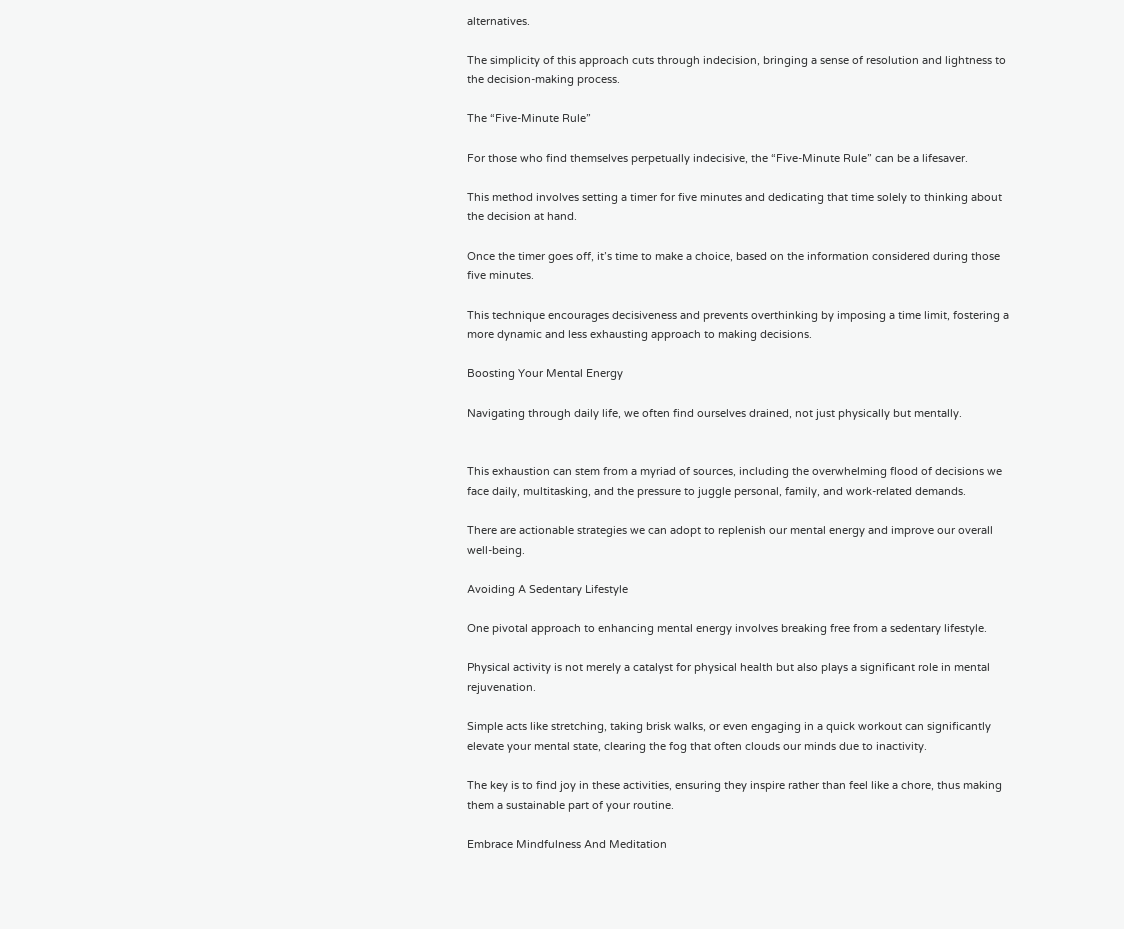alternatives.

The simplicity of this approach cuts through indecision, bringing a sense of resolution and lightness to the decision-making process.

The “Five-Minute Rule”

For those who find themselves perpetually indecisive, the “Five-Minute Rule” can be a lifesaver.

This method involves setting a timer for five minutes and dedicating that time solely to thinking about the decision at hand.

Once the timer goes off, it’s time to make a choice, based on the information considered during those five minutes.

This technique encourages decisiveness and prevents overthinking by imposing a time limit, fostering a more dynamic and less exhausting approach to making decisions.

Boosting Your Mental Energy

Navigating through daily life, we often find ourselves drained, not just physically but mentally.


This exhaustion can stem from a myriad of sources, including the overwhelming flood of decisions we face daily, multitasking, and the pressure to juggle personal, family, and work-related demands.

There are actionable strategies we can adopt to replenish our mental energy and improve our overall well-being.

Avoiding A Sedentary Lifestyle

One pivotal approach to enhancing mental energy involves breaking free from a sedentary lifestyle.

Physical activity is not merely a catalyst for physical health but also plays a significant role in mental rejuvenation.

Simple acts like stretching, taking brisk walks, or even engaging in a quick workout can significantly elevate your mental state, clearing the fog that often clouds our minds due to inactivity.

The key is to find joy in these activities, ensuring they inspire rather than feel like a chore, thus making them a sustainable part of your routine.

Embrace Mindfulness And Meditation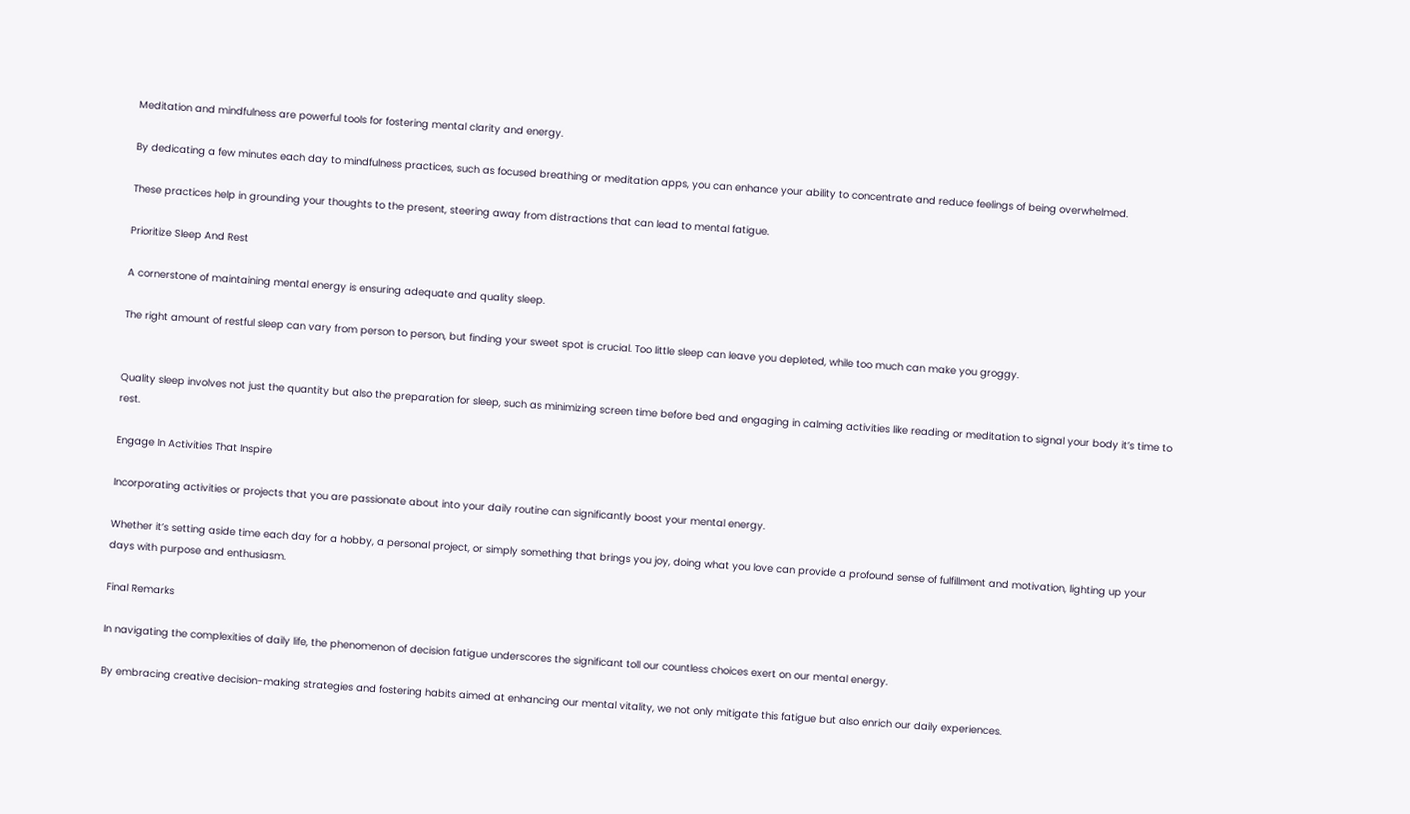Meditation and mindfulness are powerful tools for fostering mental clarity and energy.

By dedicating a few minutes each day to mindfulness practices, such as focused breathing or meditation apps, you can enhance your ability to concentrate and reduce feelings of being overwhelmed.

These practices help in grounding your thoughts to the present, steering away from distractions that can lead to mental fatigue.

Prioritize Sleep And Rest

A cornerstone of maintaining mental energy is ensuring adequate and quality sleep.

The right amount of restful sleep can vary from person to person, but finding your sweet spot is crucial. Too little sleep can leave you depleted, while too much can make you groggy.


Quality sleep involves not just the quantity but also the preparation for sleep, such as minimizing screen time before bed and engaging in calming activities like reading or meditation to signal your body it’s time to rest.

Engage In Activities That Inspire

Incorporating activities or projects that you are passionate about into your daily routine can significantly boost your mental energy.

Whether it’s setting aside time each day for a hobby, a personal project, or simply something that brings you joy, doing what you love can provide a profound sense of fulfillment and motivation, lighting up your days with purpose and enthusiasm.

Final Remarks

In navigating the complexities of daily life, the phenomenon of decision fatigue underscores the significant toll our countless choices exert on our mental energy.

By embracing creative decision-making strategies and fostering habits aimed at enhancing our mental vitality, we not only mitigate this fatigue but also enrich our daily experiences.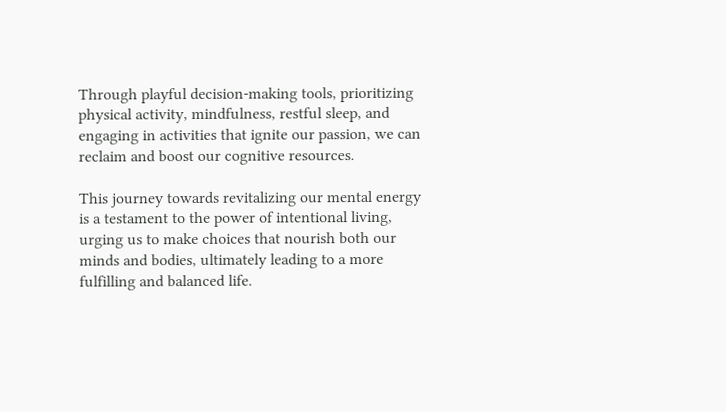Through playful decision-making tools, prioritizing physical activity, mindfulness, restful sleep, and engaging in activities that ignite our passion, we can reclaim and boost our cognitive resources.

This journey towards revitalizing our mental energy is a testament to the power of intentional living, urging us to make choices that nourish both our minds and bodies, ultimately leading to a more fulfilling and balanced life.